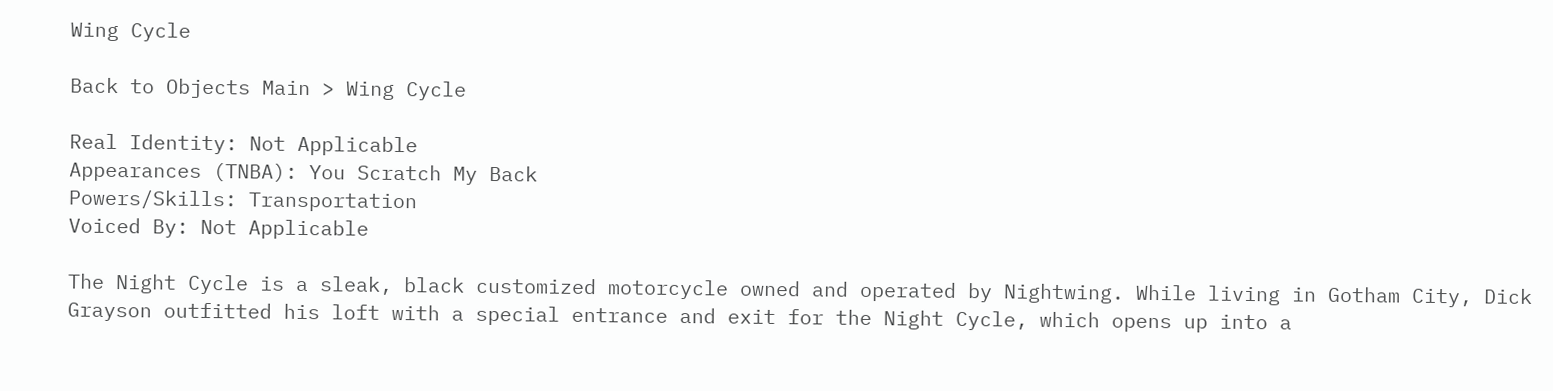Wing Cycle

Back to Objects Main > Wing Cycle

Real Identity: Not Applicable
Appearances (TNBA): You Scratch My Back
Powers/Skills: Transportation
Voiced By: Not Applicable

The Night Cycle is a sleak, black customized motorcycle owned and operated by Nightwing. While living in Gotham City, Dick Grayson outfitted his loft with a special entrance and exit for the Night Cycle, which opens up into a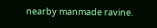nearby manmade ravine.